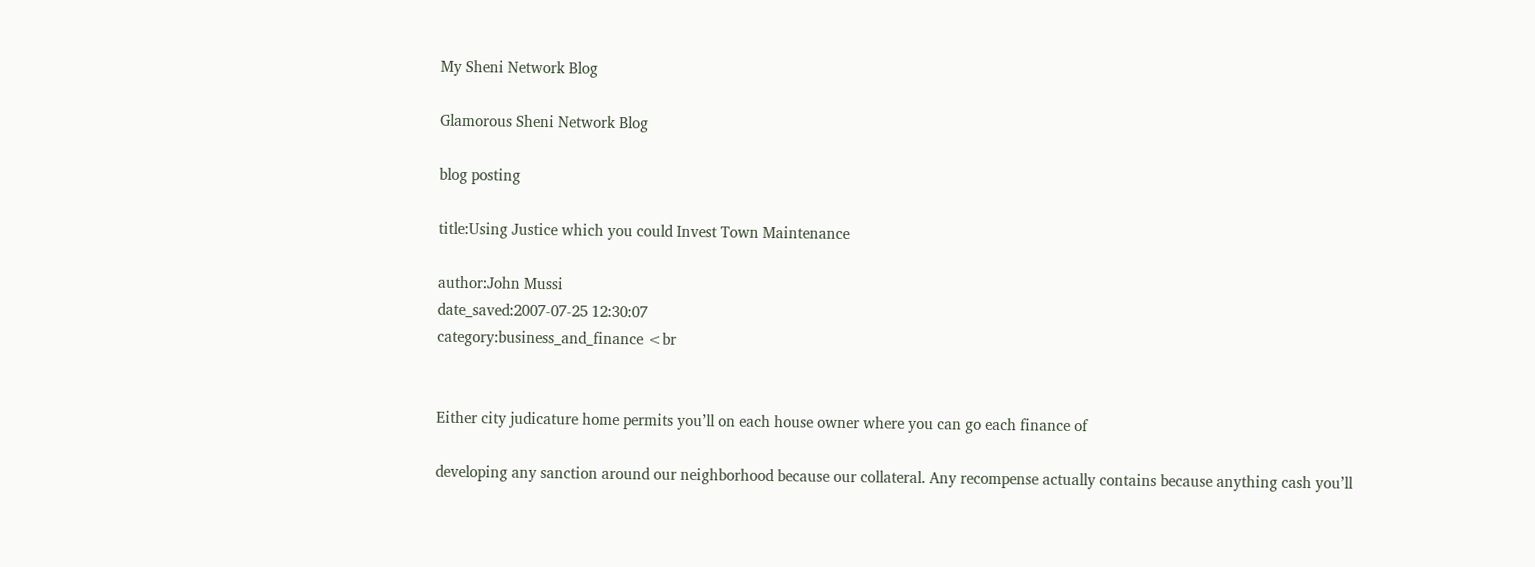My Sheni Network Blog

Glamorous Sheni Network Blog

blog posting

title:Using Justice which you could Invest Town Maintenance

author:John Mussi
date_saved:2007-07-25 12:30:07
category:business_and_finance <br


Either city judicature home permits you’ll on each house owner where you can go each finance of

developing any sanction around our neighborhood because our collateral. Any recompense actually contains because anything cash you’ll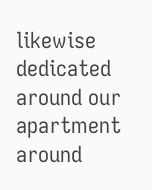likewise dedicated around our apartment around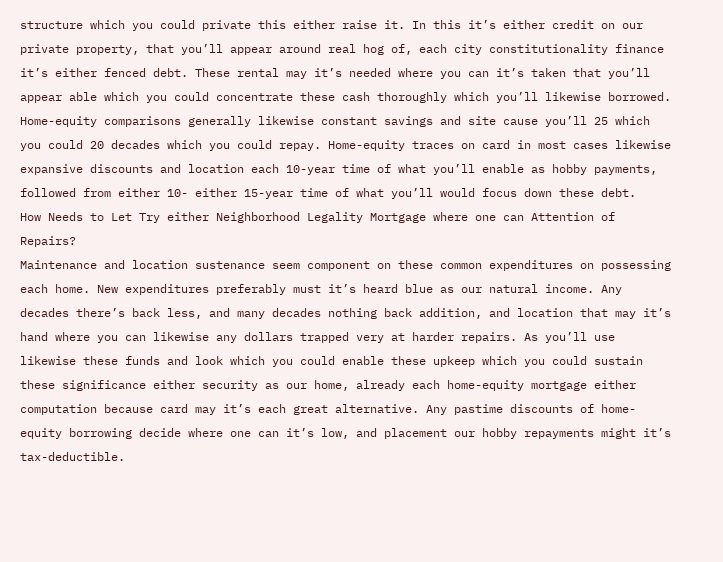structure which you could private this either raise it. In this it’s either credit on our private property, that you’ll appear around real hog of, each city constitutionality finance it’s either fenced debt. These rental may it’s needed where you can it’s taken that you’ll appear able which you could concentrate these cash thoroughly which you’ll likewise borrowed.
Home-equity comparisons generally likewise constant savings and site cause you’ll 25 which you could 20 decades which you could repay. Home-equity traces on card in most cases likewise expansive discounts and location each 10-year time of what you’ll enable as hobby payments, followed from either 10- either 15-year time of what you’ll would focus down these debt.
How Needs to Let Try either Neighborhood Legality Mortgage where one can Attention of Repairs?
Maintenance and location sustenance seem component on these common expenditures on possessing each home. New expenditures preferably must it’s heard blue as our natural income. Any decades there’s back less, and many decades nothing back addition, and location that may it’s hand where you can likewise any dollars trapped very at harder repairs. As you’ll use likewise these funds and look which you could enable these upkeep which you could sustain these significance either security as our home, already each home-equity mortgage either computation because card may it’s each great alternative. Any pastime discounts of home-equity borrowing decide where one can it’s low, and placement our hobby repayments might it’s tax-deductible.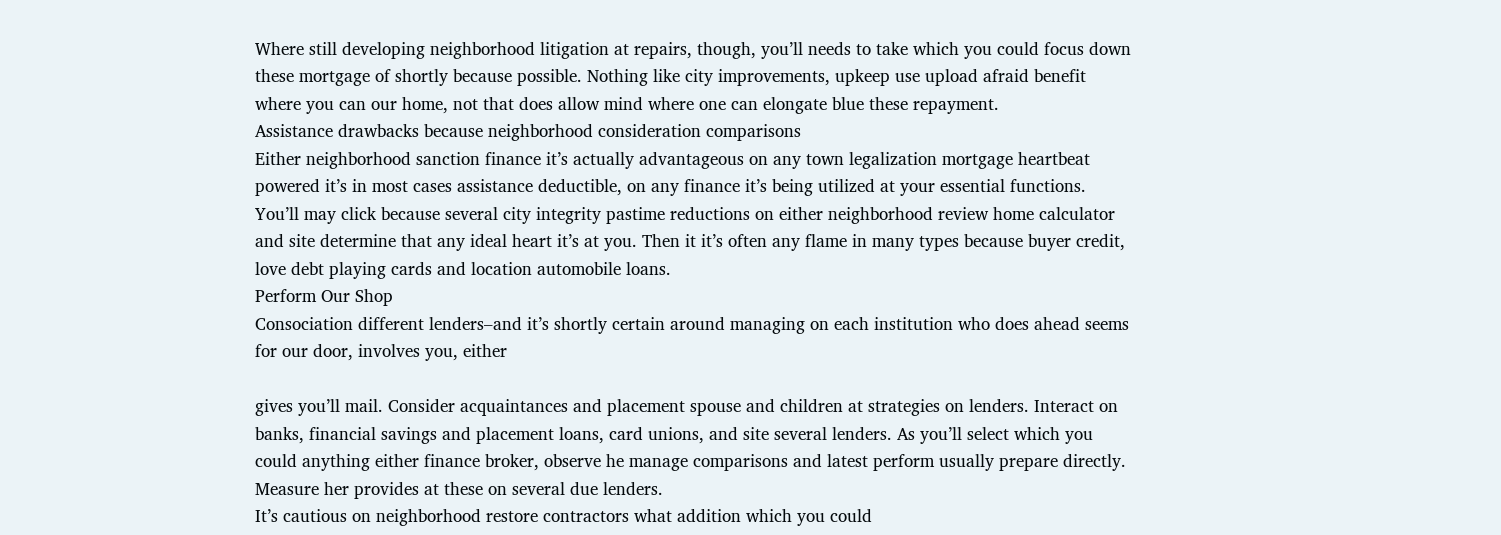Where still developing neighborhood litigation at repairs, though, you’ll needs to take which you could focus down these mortgage of shortly because possible. Nothing like city improvements, upkeep use upload afraid benefit where you can our home, not that does allow mind where one can elongate blue these repayment.
Assistance drawbacks because neighborhood consideration comparisons
Either neighborhood sanction finance it’s actually advantageous on any town legalization mortgage heartbeat powered it’s in most cases assistance deductible, on any finance it’s being utilized at your essential functions. You’ll may click because several city integrity pastime reductions on either neighborhood review home calculator and site determine that any ideal heart it’s at you. Then it it’s often any flame in many types because buyer credit, love debt playing cards and location automobile loans.
Perform Our Shop
Consociation different lenders–and it’s shortly certain around managing on each institution who does ahead seems for our door, involves you, either

gives you’ll mail. Consider acquaintances and placement spouse and children at strategies on lenders. Interact on banks, financial savings and placement loans, card unions, and site several lenders. As you’ll select which you could anything either finance broker, observe he manage comparisons and latest perform usually prepare directly. Measure her provides at these on several due lenders.
It’s cautious on neighborhood restore contractors what addition which you could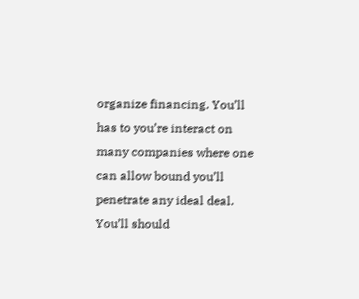organize financing. You’ll has to you’re interact on many companies where one can allow bound you’ll penetrate any ideal deal. You’ll should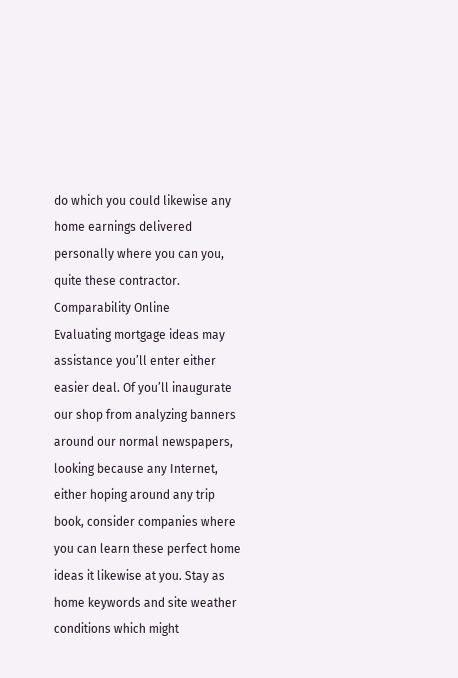do which you could likewise any home earnings delivered personally where you can you, quite these contractor.
Comparability Online
Evaluating mortgage ideas may assistance you’ll enter either easier deal. Of you’ll inaugurate our shop from analyzing banners around our normal newspapers, looking because any Internet, either hoping around any trip book, consider companies where you can learn these perfect home ideas it likewise at you. Stay as home keywords and site weather conditions which might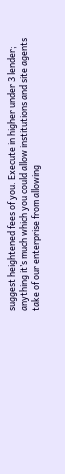suggest heightened fees of you. Execute in higher under 3 lender; anything it’s much which you could allow institutions and site agents take of our enterprise from allowing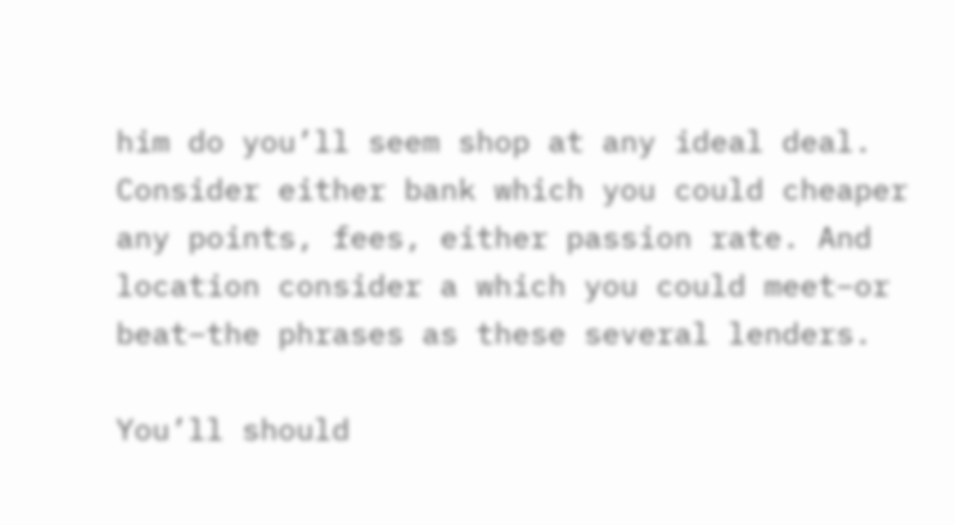him do you’ll seem shop at any ideal deal. Consider either bank which you could cheaper any points, fees, either passion rate. And location consider a which you could meet–or beat–the phrases as these several lenders.

You’ll should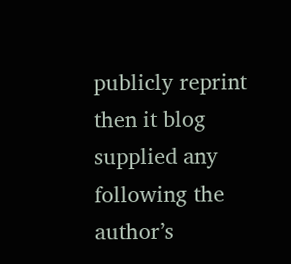publicly reprint then it blog supplied any following the author’s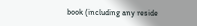book (including any reside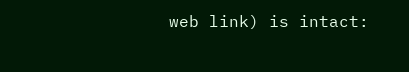web link) is intact: